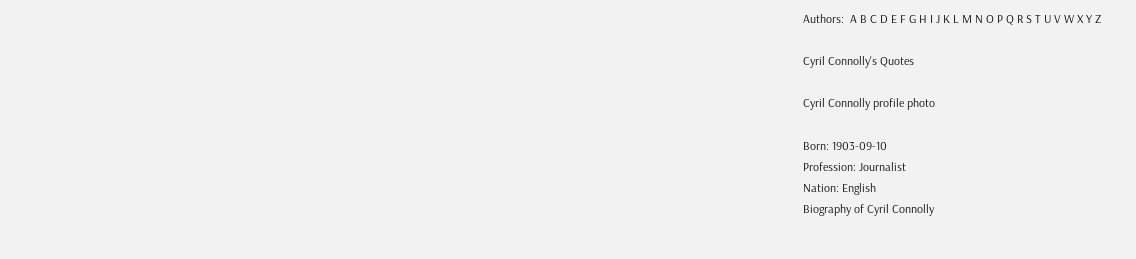Authors:  A B C D E F G H I J K L M N O P Q R S T U V W X Y Z

Cyril Connolly's Quotes

Cyril Connolly profile photo

Born: 1903-09-10
Profession: Journalist
Nation: English
Biography of Cyril Connolly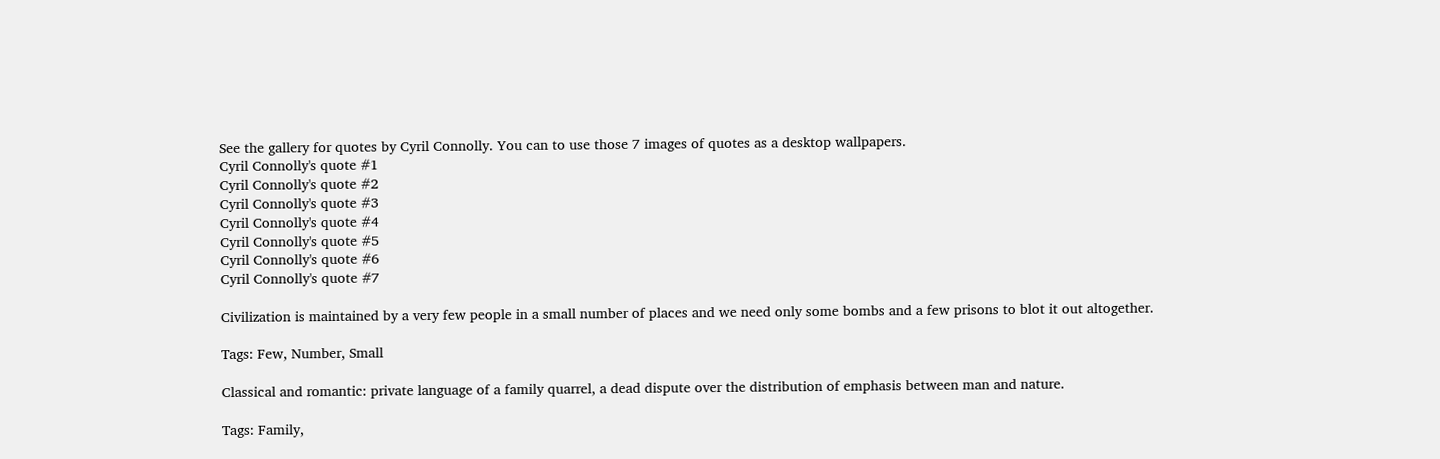See the gallery for quotes by Cyril Connolly. You can to use those 7 images of quotes as a desktop wallpapers.
Cyril Connolly's quote #1
Cyril Connolly's quote #2
Cyril Connolly's quote #3
Cyril Connolly's quote #4
Cyril Connolly's quote #5
Cyril Connolly's quote #6
Cyril Connolly's quote #7

Civilization is maintained by a very few people in a small number of places and we need only some bombs and a few prisons to blot it out altogether.

Tags: Few, Number, Small

Classical and romantic: private language of a family quarrel, a dead dispute over the distribution of emphasis between man and nature.

Tags: Family,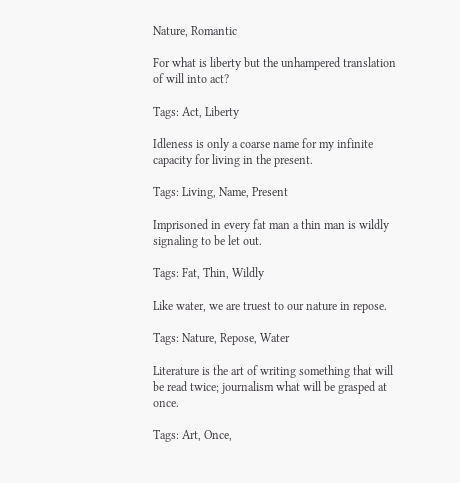Nature, Romantic

For what is liberty but the unhampered translation of will into act?

Tags: Act, Liberty

Idleness is only a coarse name for my infinite capacity for living in the present.

Tags: Living, Name, Present

Imprisoned in every fat man a thin man is wildly signaling to be let out.

Tags: Fat, Thin, Wildly

Like water, we are truest to our nature in repose.

Tags: Nature, Repose, Water

Literature is the art of writing something that will be read twice; journalism what will be grasped at once.

Tags: Art, Once,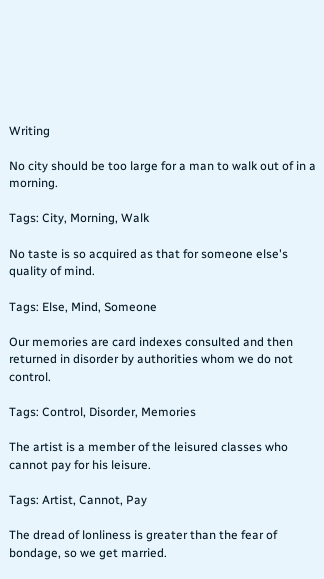Writing

No city should be too large for a man to walk out of in a morning.

Tags: City, Morning, Walk

No taste is so acquired as that for someone else's quality of mind.

Tags: Else, Mind, Someone

Our memories are card indexes consulted and then returned in disorder by authorities whom we do not control.

Tags: Control, Disorder, Memories

The artist is a member of the leisured classes who cannot pay for his leisure.

Tags: Artist, Cannot, Pay

The dread of lonliness is greater than the fear of bondage, so we get married.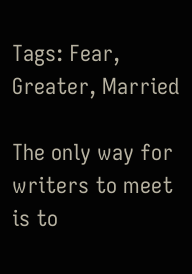Tags: Fear, Greater, Married

The only way for writers to meet is to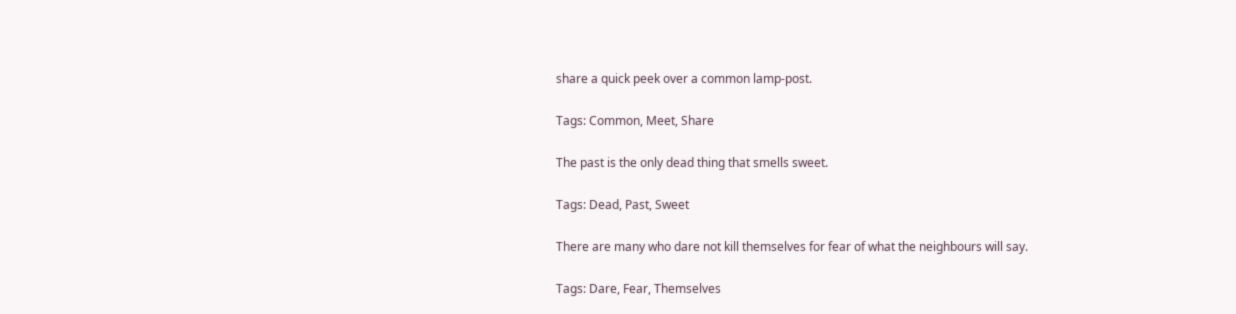share a quick peek over a common lamp-post.

Tags: Common, Meet, Share

The past is the only dead thing that smells sweet.

Tags: Dead, Past, Sweet

There are many who dare not kill themselves for fear of what the neighbours will say.

Tags: Dare, Fear, Themselves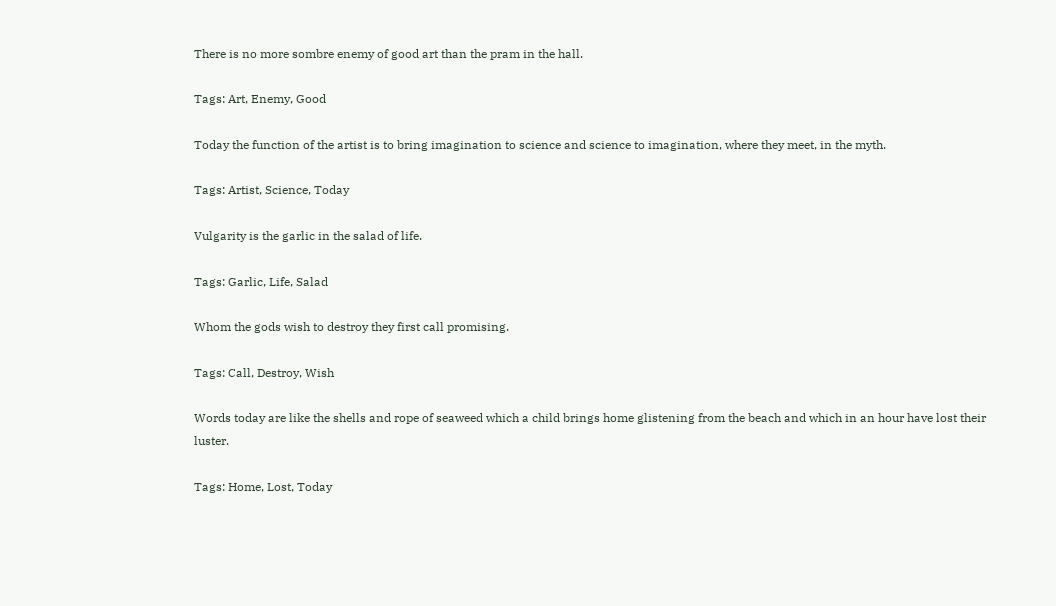There is no more sombre enemy of good art than the pram in the hall.

Tags: Art, Enemy, Good

Today the function of the artist is to bring imagination to science and science to imagination, where they meet, in the myth.

Tags: Artist, Science, Today

Vulgarity is the garlic in the salad of life.

Tags: Garlic, Life, Salad

Whom the gods wish to destroy they first call promising.

Tags: Call, Destroy, Wish

Words today are like the shells and rope of seaweed which a child brings home glistening from the beach and which in an hour have lost their luster.

Tags: Home, Lost, Today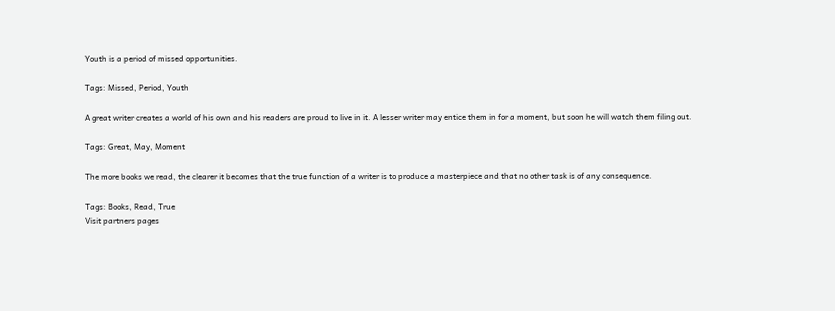Youth is a period of missed opportunities.

Tags: Missed, Period, Youth

A great writer creates a world of his own and his readers are proud to live in it. A lesser writer may entice them in for a moment, but soon he will watch them filing out.

Tags: Great, May, Moment

The more books we read, the clearer it becomes that the true function of a writer is to produce a masterpiece and that no other task is of any consequence.

Tags: Books, Read, True
Visit partners pages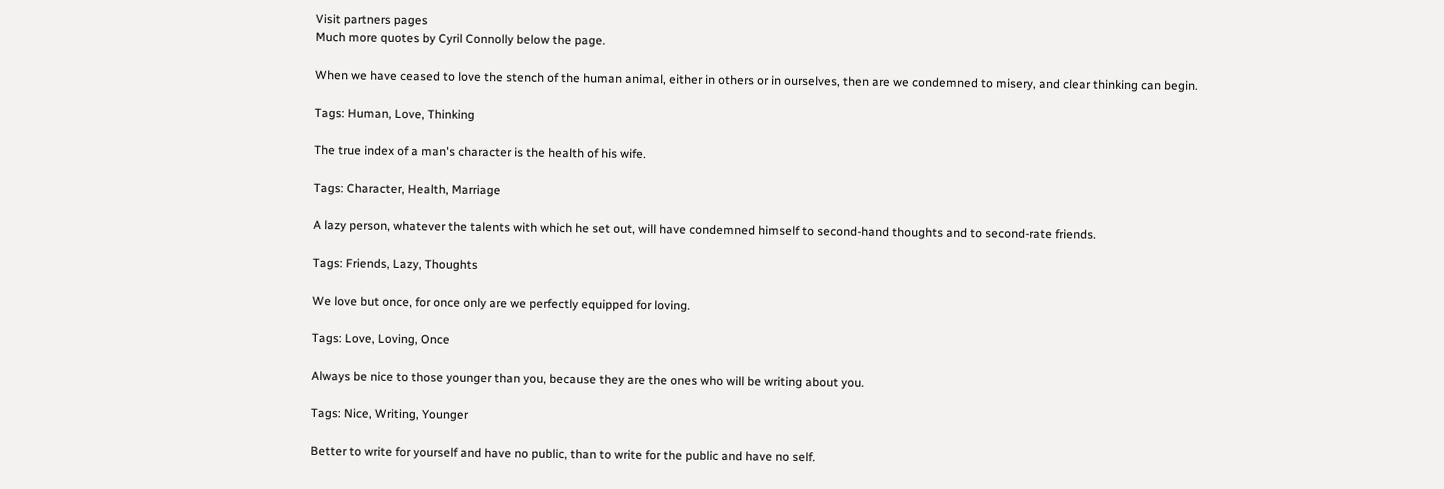Visit partners pages
Much more quotes by Cyril Connolly below the page.

When we have ceased to love the stench of the human animal, either in others or in ourselves, then are we condemned to misery, and clear thinking can begin.

Tags: Human, Love, Thinking

The true index of a man's character is the health of his wife.

Tags: Character, Health, Marriage

A lazy person, whatever the talents with which he set out, will have condemned himself to second-hand thoughts and to second-rate friends.

Tags: Friends, Lazy, Thoughts

We love but once, for once only are we perfectly equipped for loving.

Tags: Love, Loving, Once

Always be nice to those younger than you, because they are the ones who will be writing about you.

Tags: Nice, Writing, Younger

Better to write for yourself and have no public, than to write for the public and have no self.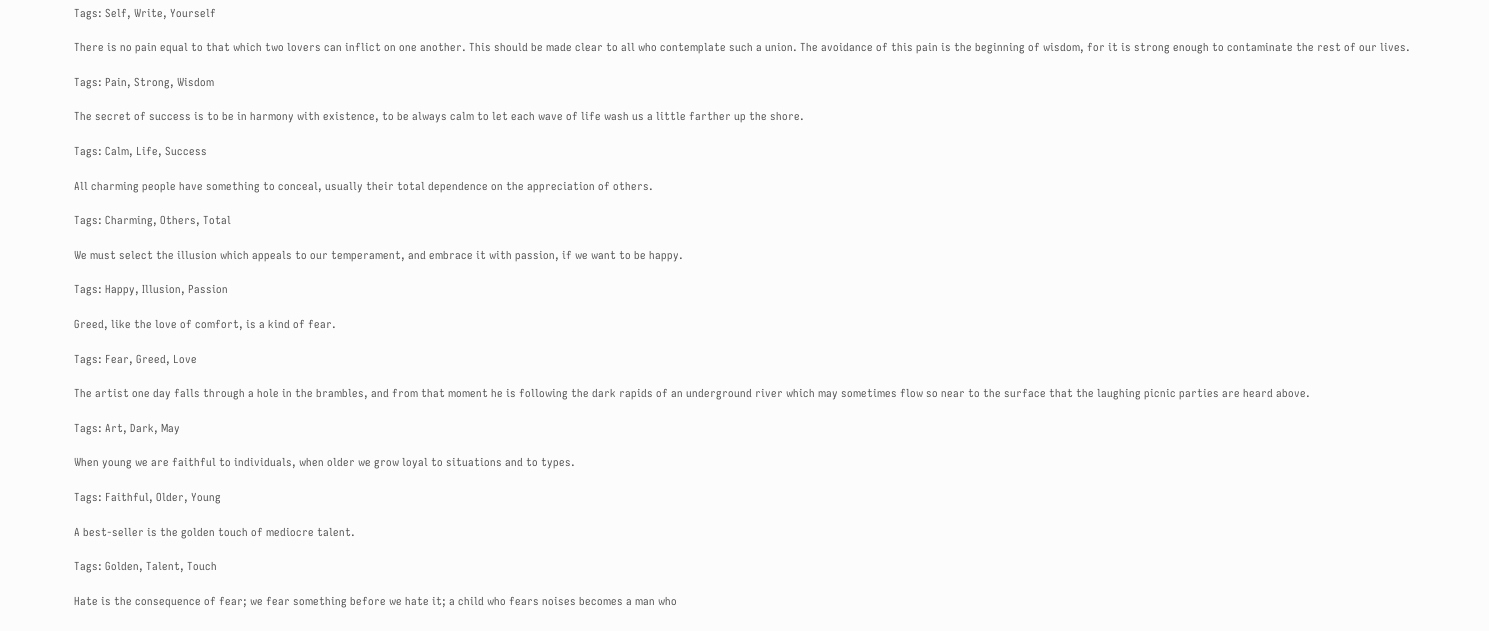Tags: Self, Write, Yourself

There is no pain equal to that which two lovers can inflict on one another. This should be made clear to all who contemplate such a union. The avoidance of this pain is the beginning of wisdom, for it is strong enough to contaminate the rest of our lives.

Tags: Pain, Strong, Wisdom

The secret of success is to be in harmony with existence, to be always calm to let each wave of life wash us a little farther up the shore.

Tags: Calm, Life, Success

All charming people have something to conceal, usually their total dependence on the appreciation of others.

Tags: Charming, Others, Total

We must select the illusion which appeals to our temperament, and embrace it with passion, if we want to be happy.

Tags: Happy, Illusion, Passion

Greed, like the love of comfort, is a kind of fear.

Tags: Fear, Greed, Love

The artist one day falls through a hole in the brambles, and from that moment he is following the dark rapids of an underground river which may sometimes flow so near to the surface that the laughing picnic parties are heard above.

Tags: Art, Dark, May

When young we are faithful to individuals, when older we grow loyal to situations and to types.

Tags: Faithful, Older, Young

A best-seller is the golden touch of mediocre talent.

Tags: Golden, Talent, Touch

Hate is the consequence of fear; we fear something before we hate it; a child who fears noises becomes a man who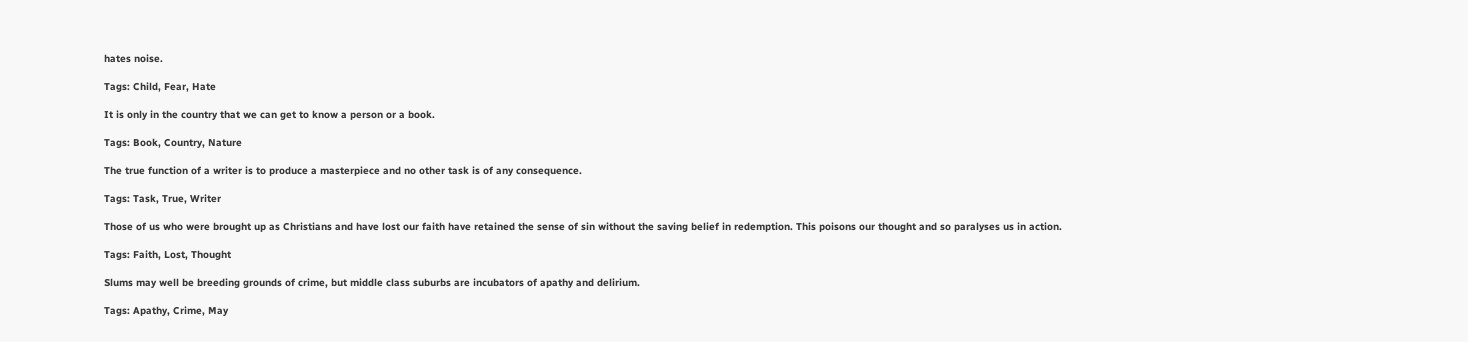hates noise.

Tags: Child, Fear, Hate

It is only in the country that we can get to know a person or a book.

Tags: Book, Country, Nature

The true function of a writer is to produce a masterpiece and no other task is of any consequence.

Tags: Task, True, Writer

Those of us who were brought up as Christians and have lost our faith have retained the sense of sin without the saving belief in redemption. This poisons our thought and so paralyses us in action.

Tags: Faith, Lost, Thought

Slums may well be breeding grounds of crime, but middle class suburbs are incubators of apathy and delirium.

Tags: Apathy, Crime, May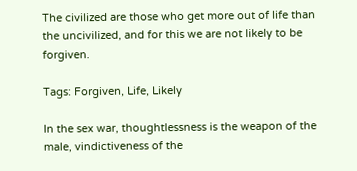The civilized are those who get more out of life than the uncivilized, and for this we are not likely to be forgiven.

Tags: Forgiven, Life, Likely

In the sex war, thoughtlessness is the weapon of the male, vindictiveness of the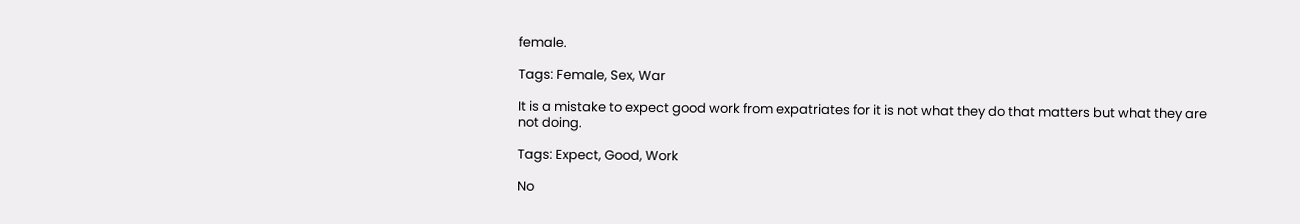female.

Tags: Female, Sex, War

It is a mistake to expect good work from expatriates for it is not what they do that matters but what they are not doing.

Tags: Expect, Good, Work

No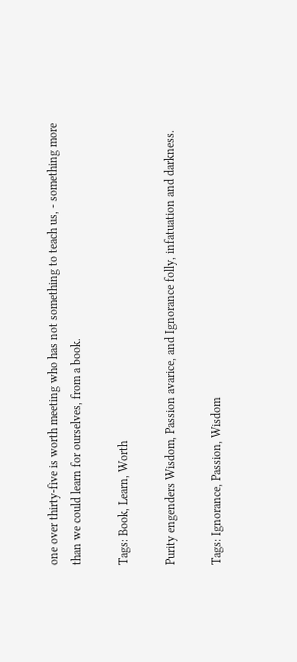one over thirty-five is worth meeting who has not something to teach us, - something more than we could learn for ourselves, from a book.

Tags: Book, Learn, Worth

Purity engenders Wisdom, Passion avarice, and Ignorance folly, infatuation and darkness.

Tags: Ignorance, Passion, Wisdom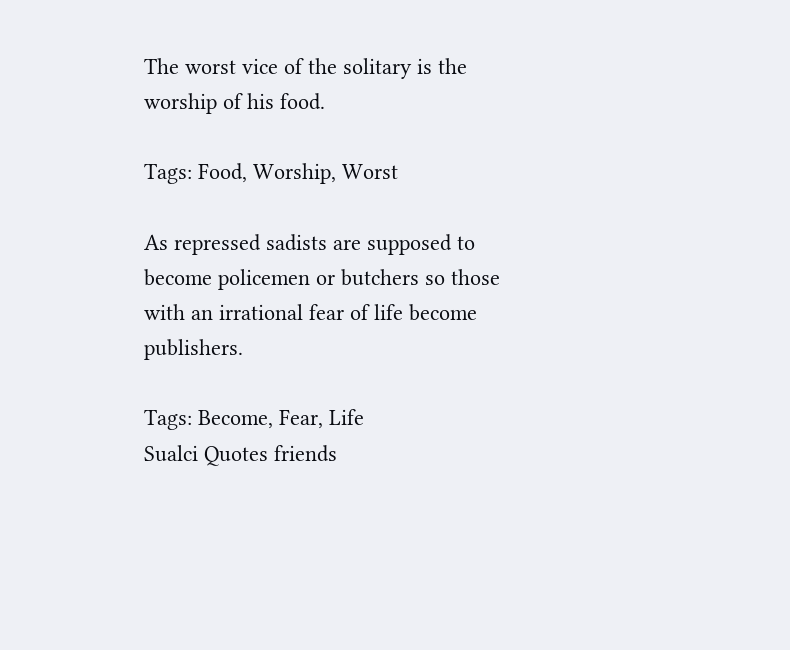The worst vice of the solitary is the worship of his food.

Tags: Food, Worship, Worst

As repressed sadists are supposed to become policemen or butchers so those with an irrational fear of life become publishers.

Tags: Become, Fear, Life
Sualci Quotes friends